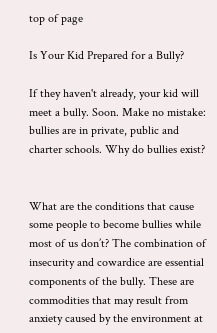top of page

Is Your Kid Prepared for a Bully?

If they haven't already, your kid will meet a bully. Soon. Make no mistake: bullies are in private, public and charter schools. Why do bullies exist?


What are the conditions that cause some people to become bullies while most of us don’t? The combination of insecurity and cowardice are essential components of the bully. These are commodities that may result from anxiety caused by the environment at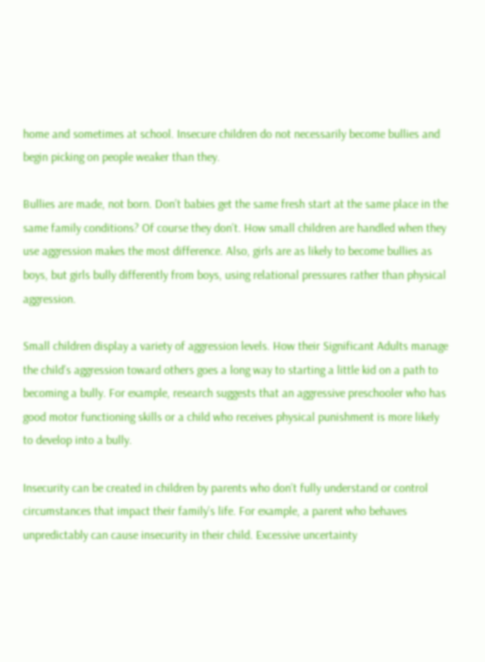home and sometimes at school. Insecure children do not necessarily become bullies and begin picking on people weaker than they.

Bullies are made, not born. Don’t babies get the same fresh start at the same place in the same family conditions? Of course they don’t. How small children are handled when they use aggression makes the most difference. Also, girls are as likely to become bullies as boys, but girls bully differently from boys, using relational pressures rather than physical aggression.

Small children display a variety of aggression levels. How their Significant Adults manage the child’s aggression toward others goes a long way to starting a little kid on a path to becoming a bully. For example, research suggests that an aggressive preschooler who has good motor functioning skills or a child who receives physical punishment is more likely to develop into a bully.

Insecurity can be created in children by parents who don’t fully understand or control circumstances that impact their family’s life. For example, a parent who behaves unpredictably can cause insecurity in their child. Excessive uncertainty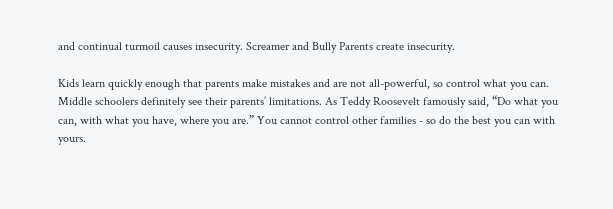and continual turmoil causes insecurity. Screamer and Bully Parents create insecurity.

Kids learn quickly enough that parents make mistakes and are not all-powerful, so control what you can. Middle schoolers definitely see their parents’ limitations. As Teddy Roosevelt famously said, “Do what you can, with what you have, where you are.” You cannot control other families - so do the best you can with yours.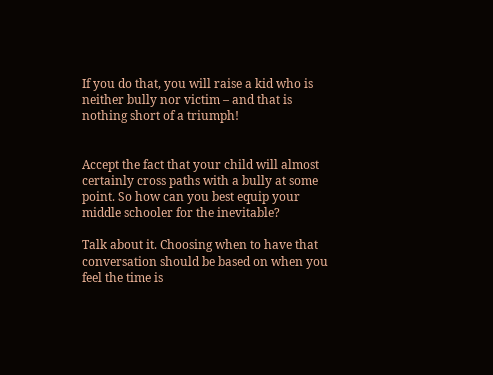If you do that, you will raise a kid who is neither bully nor victim – and that is nothing short of a triumph!


Accept the fact that your child will almost certainly cross paths with a bully at some point. So how can you best equip your middle schooler for the inevitable?

Talk about it. Choosing when to have that conversation should be based on when you feel the time is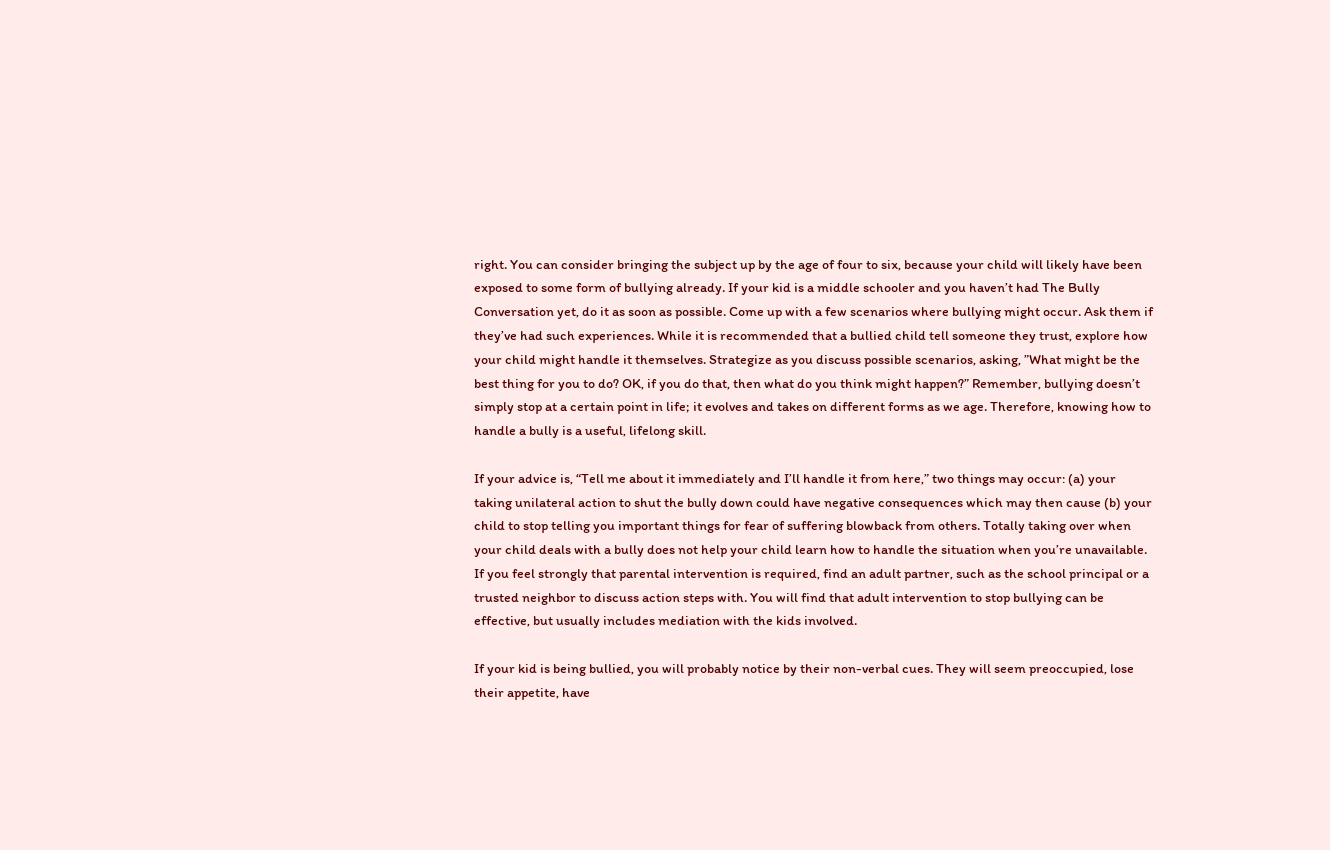right. You can consider bringing the subject up by the age of four to six, because your child will likely have been exposed to some form of bullying already. If your kid is a middle schooler and you haven’t had The Bully Conversation yet, do it as soon as possible. Come up with a few scenarios where bullying might occur. Ask them if they’ve had such experiences. While it is recommended that a bullied child tell someone they trust, explore how your child might handle it themselves. Strategize as you discuss possible scenarios, asking, ”What might be the best thing for you to do? OK, if you do that, then what do you think might happen?” Remember, bullying doesn’t simply stop at a certain point in life; it evolves and takes on different forms as we age. Therefore, knowing how to handle a bully is a useful, lifelong skill.

If your advice is, “Tell me about it immediately and I’ll handle it from here,” two things may occur: (a) your taking unilateral action to shut the bully down could have negative consequences which may then cause (b) your child to stop telling you important things for fear of suffering blowback from others. Totally taking over when your child deals with a bully does not help your child learn how to handle the situation when you’re unavailable. If you feel strongly that parental intervention is required, find an adult partner, such as the school principal or a trusted neighbor to discuss action steps with. You will find that adult intervention to stop bullying can be effective, but usually includes mediation with the kids involved.

If your kid is being bullied, you will probably notice by their non-verbal cues. They will seem preoccupied, lose their appetite, have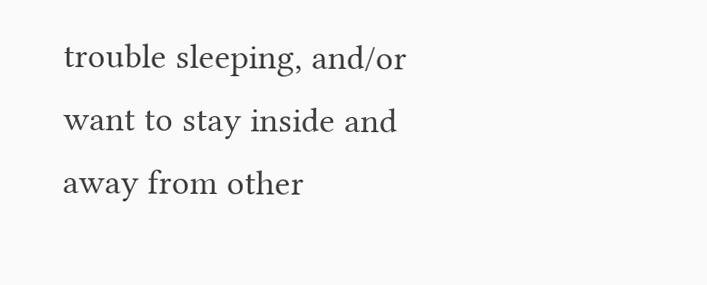trouble sleeping, and/or want to stay inside and away from other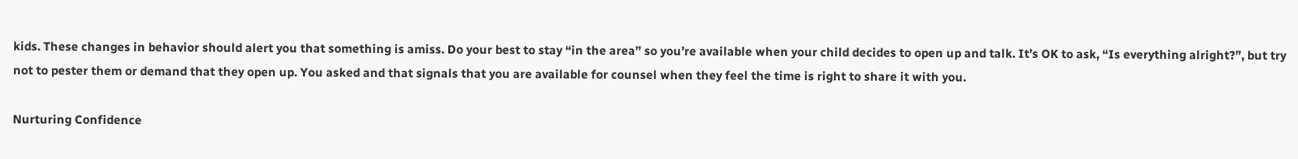kids. These changes in behavior should alert you that something is amiss. Do your best to stay “in the area” so you’re available when your child decides to open up and talk. It’s OK to ask, “Is everything alright?”, but try not to pester them or demand that they open up. You asked and that signals that you are available for counsel when they feel the time is right to share it with you.

Nurturing Confidence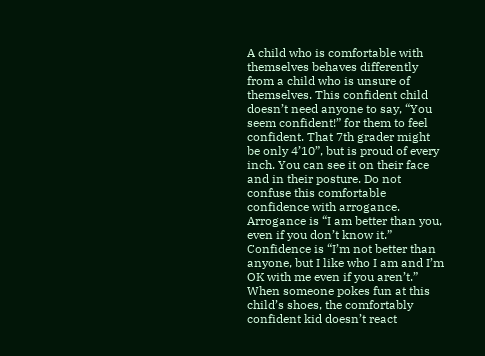A child who is comfortable with themselves behaves differently from a child who is unsure of themselves. This confident child doesn’t need anyone to say, “You seem confident!” for them to feel confident. That 7th grader might be only 4’10”, but is proud of every inch. You can see it on their face and in their posture. Do not confuse this comfortable confidence with arrogance. Arrogance is “I am better than you, even if you don’t know it.” Confidence is “I’m not better than anyone, but I like who I am and I’m OK with me even if you aren’t.” When someone pokes fun at this child’s shoes, the comfortably confident kid doesn’t react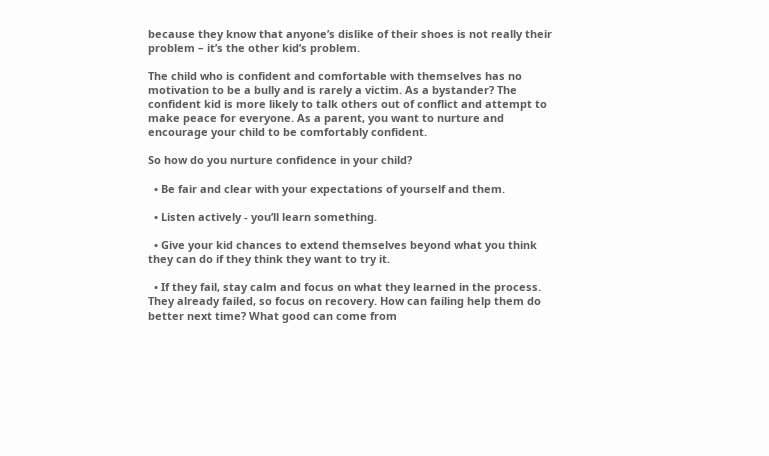because they know that anyone’s dislike of their shoes is not really their problem – it’s the other kid’s problem.

The child who is confident and comfortable with themselves has no motivation to be a bully and is rarely a victim. As a bystander? The confident kid is more likely to talk others out of conflict and attempt to make peace for everyone. As a parent, you want to nurture and encourage your child to be comfortably confident.

So how do you nurture confidence in your child?

  • Be fair and clear with your expectations of yourself and them.

  • Listen actively - you’ll learn something.

  • Give your kid chances to extend themselves beyond what you think they can do if they think they want to try it.

  • If they fail, stay calm and focus on what they learned in the process. They already failed, so focus on recovery. How can failing help them do better next time? What good can come from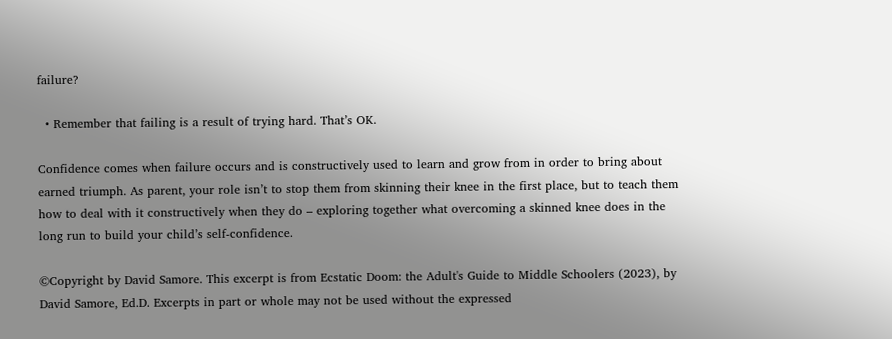failure?

  • Remember that failing is a result of trying hard. That’s OK.

Confidence comes when failure occurs and is constructively used to learn and grow from in order to bring about earned triumph. As parent, your role isn’t to stop them from skinning their knee in the first place, but to teach them how to deal with it constructively when they do – exploring together what overcoming a skinned knee does in the long run to build your child’s self-confidence.

©Copyright by David Samore. This excerpt is from Ecstatic Doom: the Adult's Guide to Middle Schoolers (2023), by David Samore, Ed.D. Excerpts in part or whole may not be used without the expressed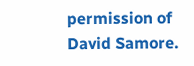permission of David Samore.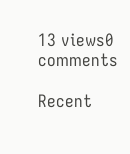13 views0 comments

Recent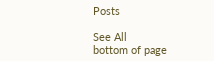Posts

See All
bottom of page